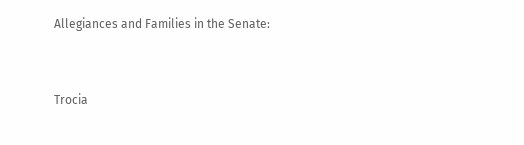Allegiances and Families in the Senate:


Trocia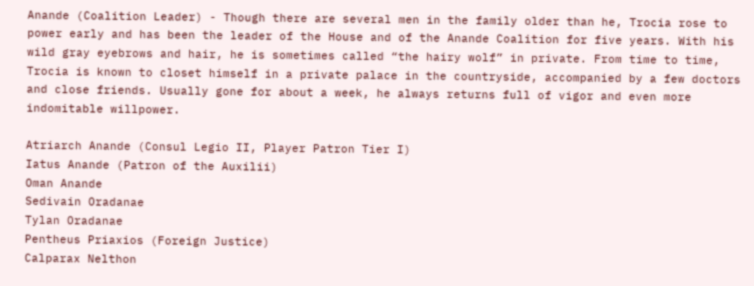Anande (Coalition Leader) - Though there are several men in the family older than he, Trocia rose to power early and has been the leader of the House and of the Anande Coalition for five years. With his wild gray eyebrows and hair, he is sometimes called “the hairy wolf” in private. From time to time, Trocia is known to closet himself in a private palace in the countryside, accompanied by a few doctors and close friends. Usually gone for about a week, he always returns full of vigor and even more indomitable willpower.

Atriarch Anande (Consul Legio II, Player Patron Tier I)
Iatus Anande (Patron of the Auxilii)
Oman Anande
Sedivain Oradanae
Tylan Oradanae
Pentheus Priaxios (Foreign Justice)
Calparax Nelthon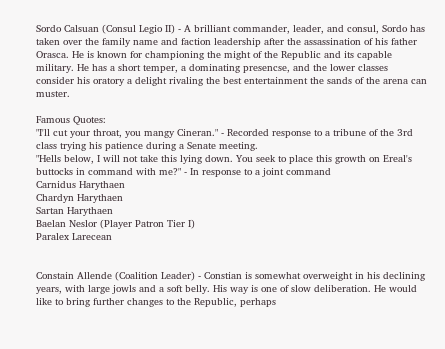Sordo Calsuan (Consul Legio II) - A brilliant commander, leader, and consul, Sordo has taken over the family name and faction leadership after the assassination of his father Orasca. He is known for championing the might of the Republic and its capable military. He has a short temper, a dominating presencse, and the lower classes consider his oratory a delight rivaling the best entertainment the sands of the arena can muster.

Famous Quotes:
"I'll cut your throat, you mangy Cineran." - Recorded response to a tribune of the 3rd class trying his patience during a Senate meeting.
"Hells below, I will not take this lying down. You seek to place this growth on Ereal's buttocks in command with me?" - In response to a joint command
Carnidus Harythaen
Chardyn Harythaen
Sartan Harythaen
Baelan Neslor (Player Patron Tier I)
Paralex Larecean


Constain Allende (Coalition Leader) - Constian is somewhat overweight in his declining years, with large jowls and a soft belly. His way is one of slow deliberation. He would like to bring further changes to the Republic, perhaps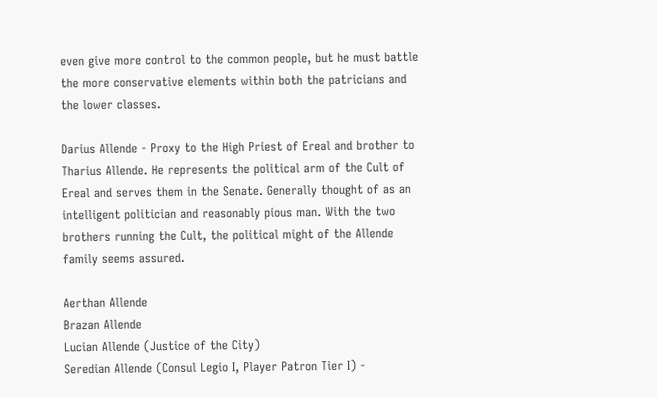even give more control to the common people, but he must battle the more conservative elements within both the patricians and the lower classes.

Darius Allende - Proxy to the High Priest of Ereal and brother to Tharius Allende. He represents the political arm of the Cult of Ereal and serves them in the Senate. Generally thought of as an intelligent politician and reasonably pious man. With the two brothers running the Cult, the political might of the Allende family seems assured.

Aerthan Allende
Brazan Allende
Lucian Allende (Justice of the City)
Seredian Allende (Consul Legio I, Player Patron Tier I) -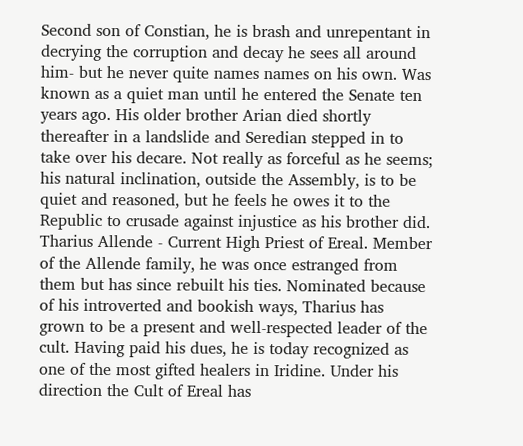Second son of Constian, he is brash and unrepentant in decrying the corruption and decay he sees all around him- but he never quite names names on his own. Was known as a quiet man until he entered the Senate ten years ago. His older brother Arian died shortly thereafter in a landslide and Seredian stepped in to take over his decare. Not really as forceful as he seems; his natural inclination, outside the Assembly, is to be quiet and reasoned, but he feels he owes it to the Republic to crusade against injustice as his brother did.
Tharius Allende - Current High Priest of Ereal. Member of the Allende family, he was once estranged from them but has since rebuilt his ties. Nominated because of his introverted and bookish ways, Tharius has grown to be a present and well-respected leader of the cult. Having paid his dues, he is today recognized as one of the most gifted healers in Iridine. Under his direction the Cult of Ereal has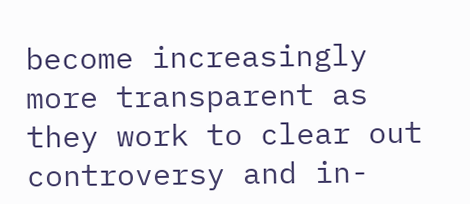become increasingly more transparent as they work to clear out controversy and in-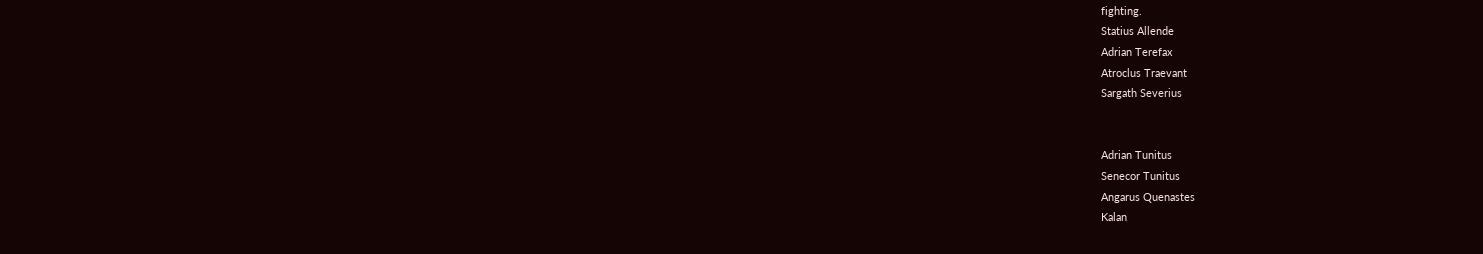fighting.
Statius Allende
Adrian Terefax
Atroclus Traevant
Sargath Severius


Adrian Tunitus
Senecor Tunitus
Angarus Quenastes
Kalan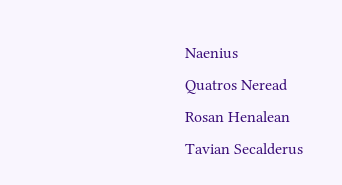Naenius
Quatros Neread
Rosan Henalean
Tavian Secalderus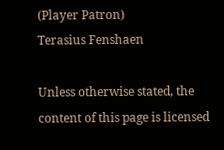(Player Patron)
Terasius Fenshaen

Unless otherwise stated, the content of this page is licensed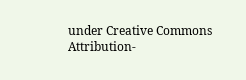under Creative Commons Attribution-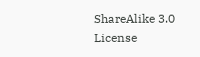ShareAlike 3.0 License